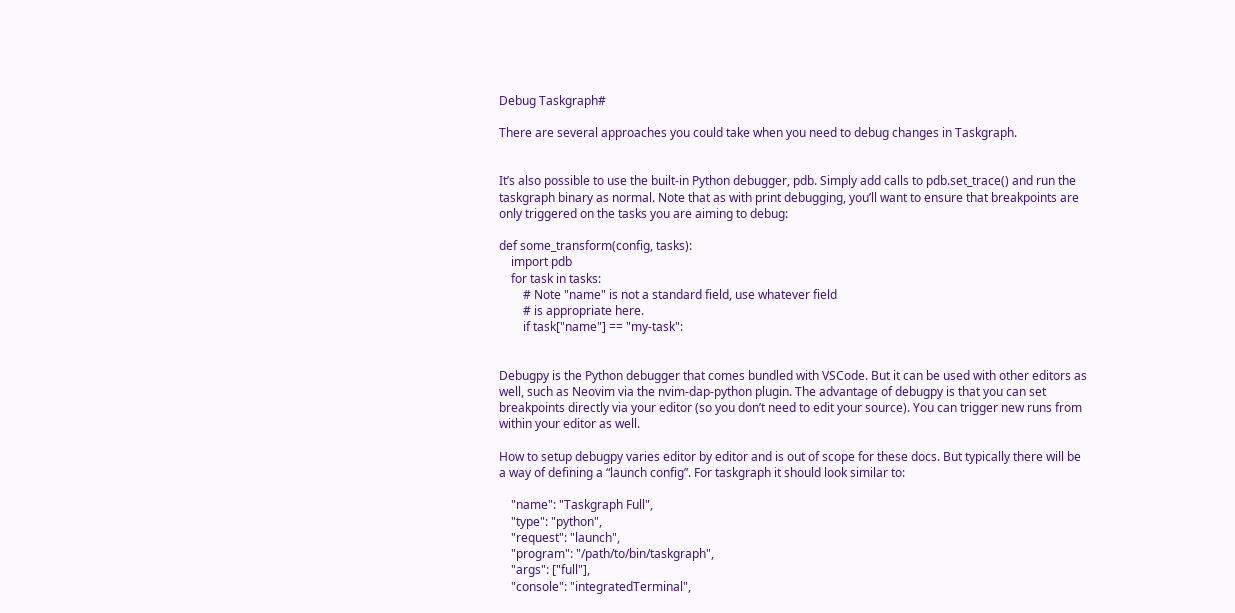Debug Taskgraph#

There are several approaches you could take when you need to debug changes in Taskgraph.


It’s also possible to use the built-in Python debugger, pdb. Simply add calls to pdb.set_trace() and run the taskgraph binary as normal. Note that as with print debugging, you’ll want to ensure that breakpoints are only triggered on the tasks you are aiming to debug:

def some_transform(config, tasks):
    import pdb
    for task in tasks:
        # Note "name" is not a standard field, use whatever field
        # is appropriate here.
        if task["name"] == "my-task":


Debugpy is the Python debugger that comes bundled with VSCode. But it can be used with other editors as well, such as Neovim via the nvim-dap-python plugin. The advantage of debugpy is that you can set breakpoints directly via your editor (so you don’t need to edit your source). You can trigger new runs from within your editor as well.

How to setup debugpy varies editor by editor and is out of scope for these docs. But typically there will be a way of defining a “launch config”. For taskgraph it should look similar to:

    "name": "Taskgraph Full",
    "type": "python",
    "request": "launch",
    "program": "/path/to/bin/taskgraph",
    "args": ["full"],
    "console": "integratedTerminal",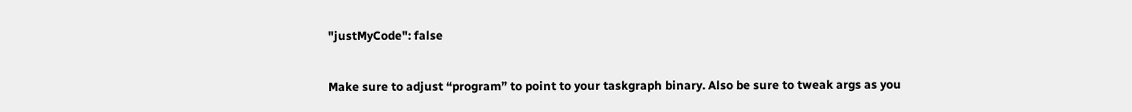"justMyCode": false

Make sure to adjust “program” to point to your taskgraph binary. Also be sure to tweak args as you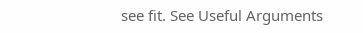see fit. See Useful Arguments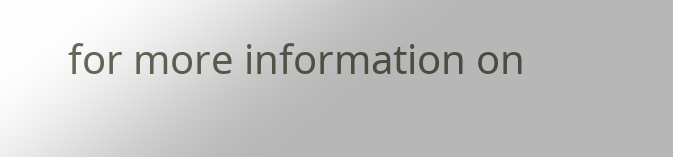for more information on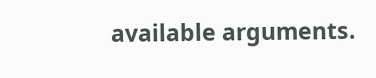available arguments.